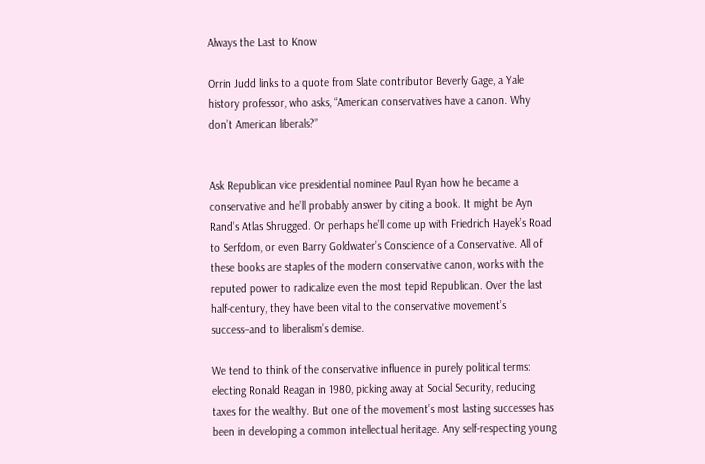Always the Last to Know

Orrin Judd links to a quote from Slate contributor Beverly Gage, a Yale history professor, who asks, “American conservatives have a canon. Why don’t American liberals?”


Ask Republican vice presidential nominee Paul Ryan how he became a conservative and he’ll probably answer by citing a book. It might be Ayn Rand’s Atlas Shrugged. Or perhaps he’ll come up with Friedrich Hayek’s Road to Serfdom, or even Barry Goldwater’s Conscience of a Conservative. All of these books are staples of the modern conservative canon, works with the reputed power to radicalize even the most tepid Republican. Over the last half-century, they have been vital to the conservative movement’s success–and to liberalism’s demise.

We tend to think of the conservative influence in purely political terms: electing Ronald Reagan in 1980, picking away at Social Security, reducing taxes for the wealthy. But one of the movement’s most lasting successes has been in developing a common intellectual heritage. Any self-respecting young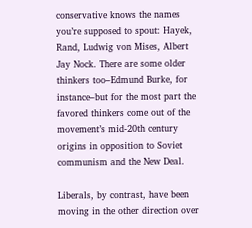conservative knows the names you’re supposed to spout: Hayek, Rand, Ludwig von Mises, Albert Jay Nock. There are some older thinkers too–Edmund Burke, for instance–but for the most part the favored thinkers come out of the movement’s mid-20th century origins in opposition to Soviet communism and the New Deal.

Liberals, by contrast, have been moving in the other direction over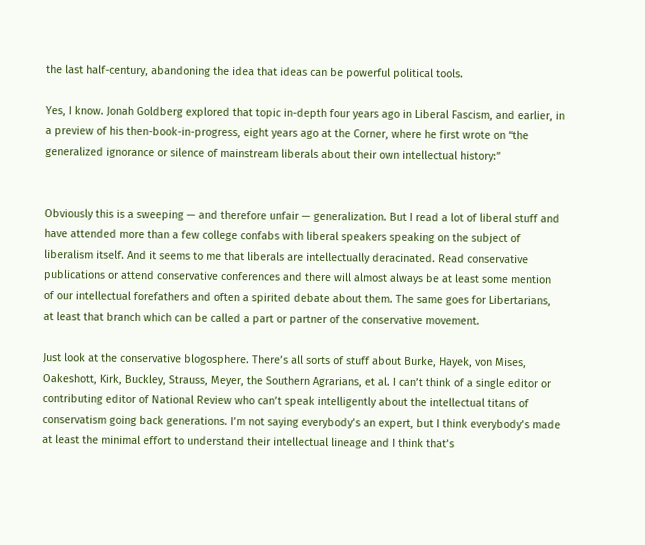the last half-century, abandoning the idea that ideas can be powerful political tools.

Yes, I know. Jonah Goldberg explored that topic in-depth four years ago in Liberal Fascism, and earlier, in a preview of his then-book-in-progress, eight years ago at the Corner, where he first wrote on “the generalized ignorance or silence of mainstream liberals about their own intellectual history:”


Obviously this is a sweeping — and therefore unfair — generalization. But I read a lot of liberal stuff and have attended more than a few college confabs with liberal speakers speaking on the subject of liberalism itself. And it seems to me that liberals are intellectually deracinated. Read conservative publications or attend conservative conferences and there will almost always be at least some mention of our intellectual forefathers and often a spirited debate about them. The same goes for Libertarians, at least that branch which can be called a part or partner of the conservative movement.

Just look at the conservative blogosphere. There’s all sorts of stuff about Burke, Hayek, von Mises, Oakeshott, Kirk, Buckley, Strauss, Meyer, the Southern Agrarians, et al. I can’t think of a single editor or contributing editor of National Review who can’t speak intelligently about the intellectual titans of conservatism going back generations. I’m not saying everybody’s an expert, but I think everybody’s made at least the minimal effort to understand their intellectual lineage and I think that’s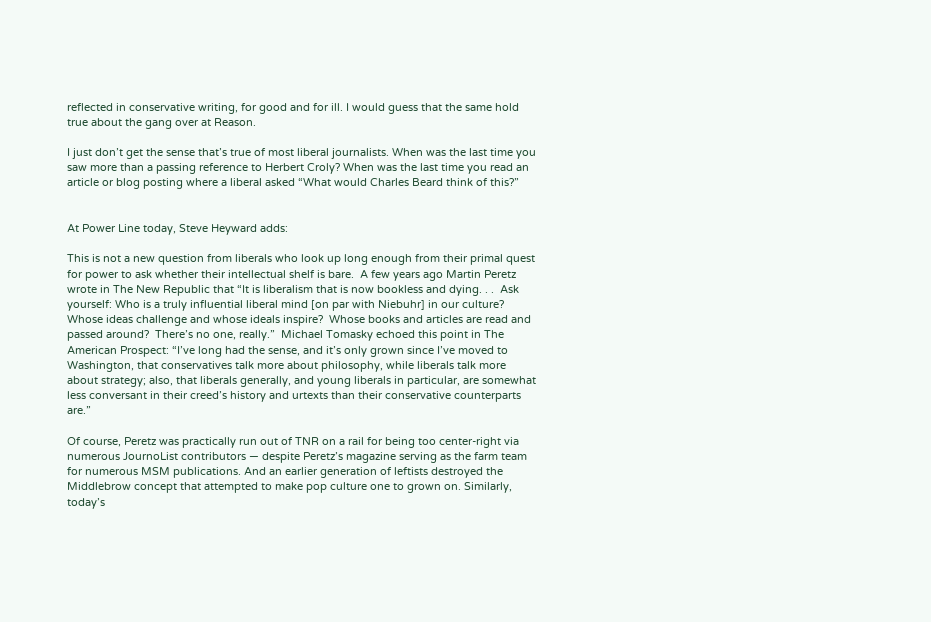reflected in conservative writing, for good and for ill. I would guess that the same hold true about the gang over at Reason.

I just don’t get the sense that’s true of most liberal journalists. When was the last time you saw more than a passing reference to Herbert Croly? When was the last time you read an article or blog posting where a liberal asked “What would Charles Beard think of this?”


At Power Line today, Steve Heyward adds:

This is not a new question from liberals who look up long enough from their primal quest for power to ask whether their intellectual shelf is bare.  A few years ago Martin Peretz wrote in The New Republic that “It is liberalism that is now bookless and dying. . .  Ask yourself: Who is a truly influential liberal mind [on par with Niebuhr] in our culture?  Whose ideas challenge and whose ideals inspire?  Whose books and articles are read and passed around?  There’s no one, really.”  Michael Tomasky echoed this point in The American Prospect: “I’ve long had the sense, and it’s only grown since I’ve moved to Washington, that conservatives talk more about philosophy, while liberals talk more about strategy; also, that liberals generally, and young liberals in particular, are somewhat less conversant in their creed’s history and urtexts than their conservative counterparts are.”

Of course, Peretz was practically run out of TNR on a rail for being too center-right via numerous JournoList contributors — despite Peretz’s magazine serving as the farm team for numerous MSM publications. And an earlier generation of leftists destroyed the Middlebrow concept that attempted to make pop culture one to grown on. Similarly, today’s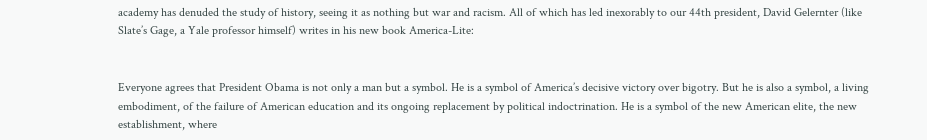academy has denuded the study of history, seeing it as nothing but war and racism. All of which has led inexorably to our 44th president, David Gelernter (like Slate’s Gage, a Yale professor himself) writes in his new book America-Lite:


Everyone agrees that President Obama is not only a man but a symbol. He is a symbol of America’s decisive victory over bigotry. But he is also a symbol, a living embodiment, of the failure of American education and its ongoing replacement by political indoctrination. He is a symbol of the new American elite, the new establishment, where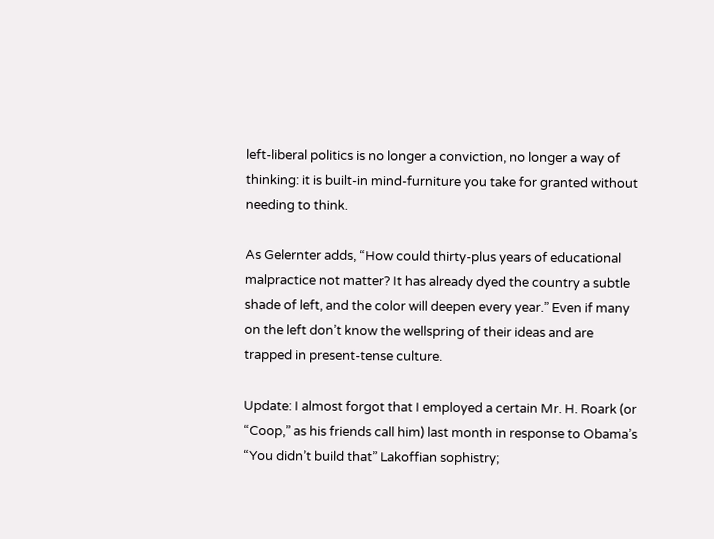left-liberal politics is no longer a conviction, no longer a way of thinking: it is built-in mind-furniture you take for granted without needing to think.

As Gelernter adds, “How could thirty-plus years of educational malpractice not matter? It has already dyed the country a subtle shade of left, and the color will deepen every year.” Even if many on the left don’t know the wellspring of their ideas and are trapped in present-tense culture.

Update: I almost forgot that I employed a certain Mr. H. Roark (or “Coop,” as his friends call him) last month in response to Obama’s “You didn’t build that” Lakoffian sophistry;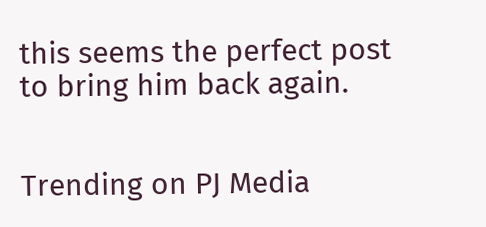this seems the perfect post to bring him back again.


Trending on PJ Media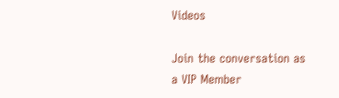Videos

Join the conversation as a VIP Member